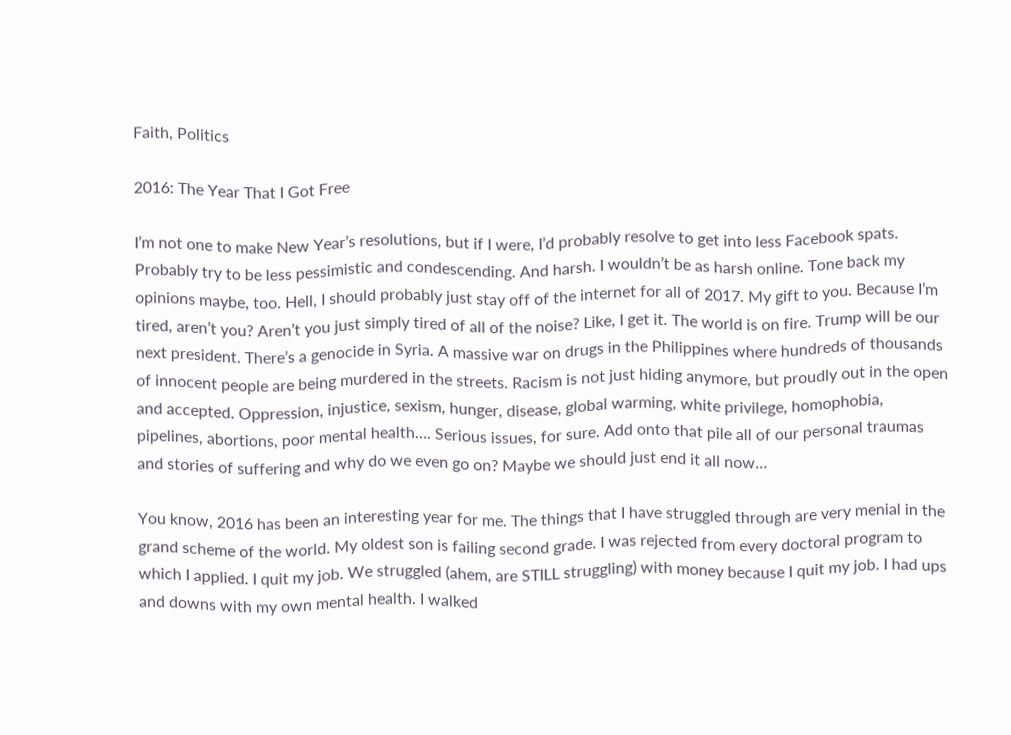Faith, Politics

2016: The Year That I Got Free

I’m not one to make New Year’s resolutions, but if I were, I’d probably resolve to get into less Facebook spats. Probably try to be less pessimistic and condescending. And harsh. I wouldn’t be as harsh online. Tone back my opinions maybe, too. Hell, I should probably just stay off of the internet for all of 2017. My gift to you. Because I’m tired, aren’t you? Aren’t you just simply tired of all of the noise? Like, I get it. The world is on fire. Trump will be our next president. There’s a genocide in Syria. A massive war on drugs in the Philippines where hundreds of thousands of innocent people are being murdered in the streets. Racism is not just hiding anymore, but proudly out in the open and accepted. Oppression, injustice, sexism, hunger, disease, global warming, white privilege, homophobia, pipelines, abortions, poor mental health…. Serious issues, for sure. Add onto that pile all of our personal traumas and stories of suffering and why do we even go on? Maybe we should just end it all now…

You know, 2016 has been an interesting year for me. The things that I have struggled through are very menial in the grand scheme of the world. My oldest son is failing second grade. I was rejected from every doctoral program to which I applied. I quit my job. We struggled (ahem, are STILL struggling) with money because I quit my job. I had ups and downs with my own mental health. I walked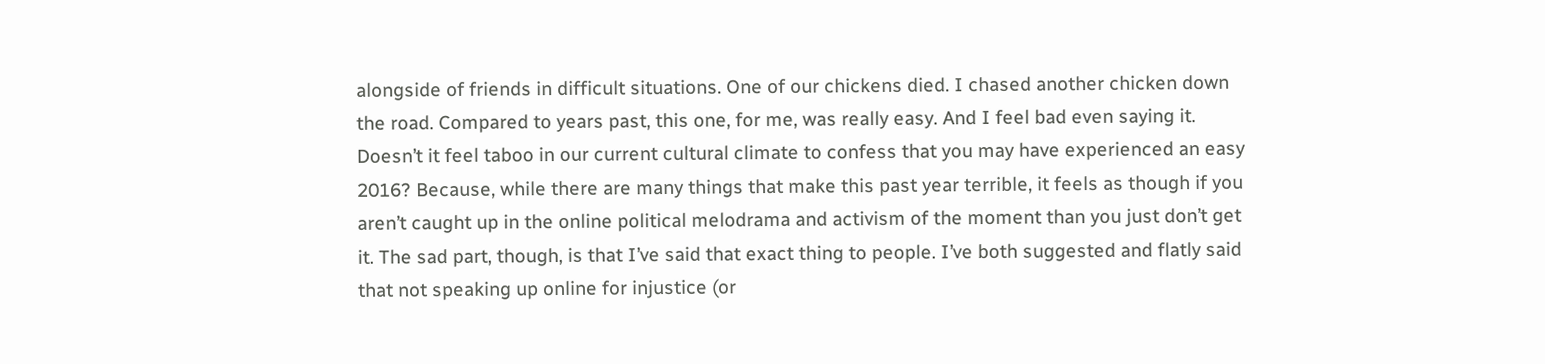alongside of friends in difficult situations. One of our chickens died. I chased another chicken down the road. Compared to years past, this one, for me, was really easy. And I feel bad even saying it. Doesn’t it feel taboo in our current cultural climate to confess that you may have experienced an easy 2016? Because, while there are many things that make this past year terrible, it feels as though if you aren’t caught up in the online political melodrama and activism of the moment than you just don’t get it. The sad part, though, is that I’ve said that exact thing to people. I’ve both suggested and flatly said that not speaking up online for injustice (or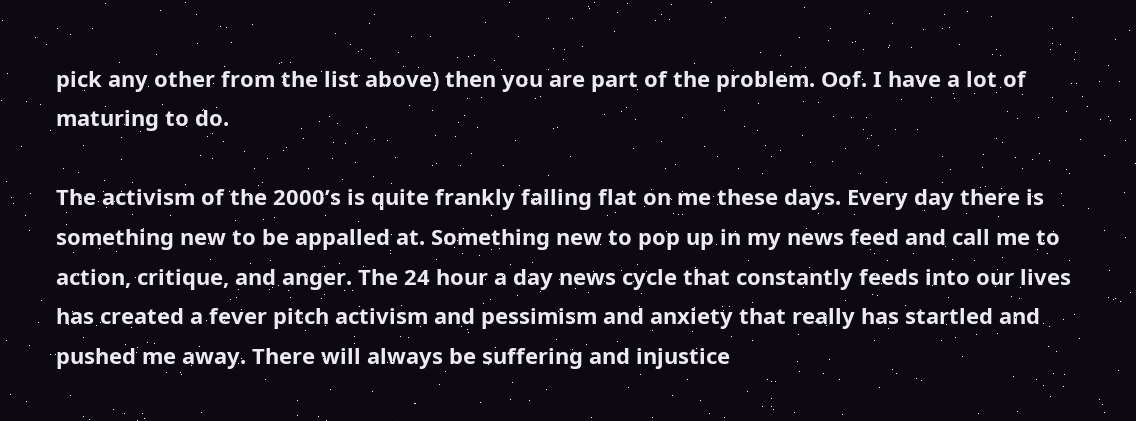pick any other from the list above) then you are part of the problem. Oof. I have a lot of maturing to do.

The activism of the 2000’s is quite frankly falling flat on me these days. Every day there is something new to be appalled at. Something new to pop up in my news feed and call me to action, critique, and anger. The 24 hour a day news cycle that constantly feeds into our lives has created a fever pitch activism and pessimism and anxiety that really has startled and pushed me away. There will always be suffering and injustice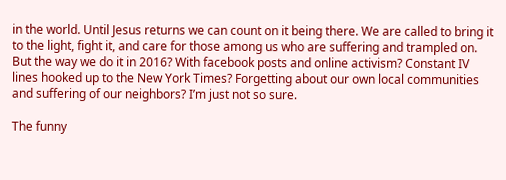in the world. Until Jesus returns we can count on it being there. We are called to bring it to the light, fight it, and care for those among us who are suffering and trampled on. But the way we do it in 2016? With facebook posts and online activism? Constant IV lines hooked up to the New York Times? Forgetting about our own local communities and suffering of our neighbors? I’m just not so sure.

The funny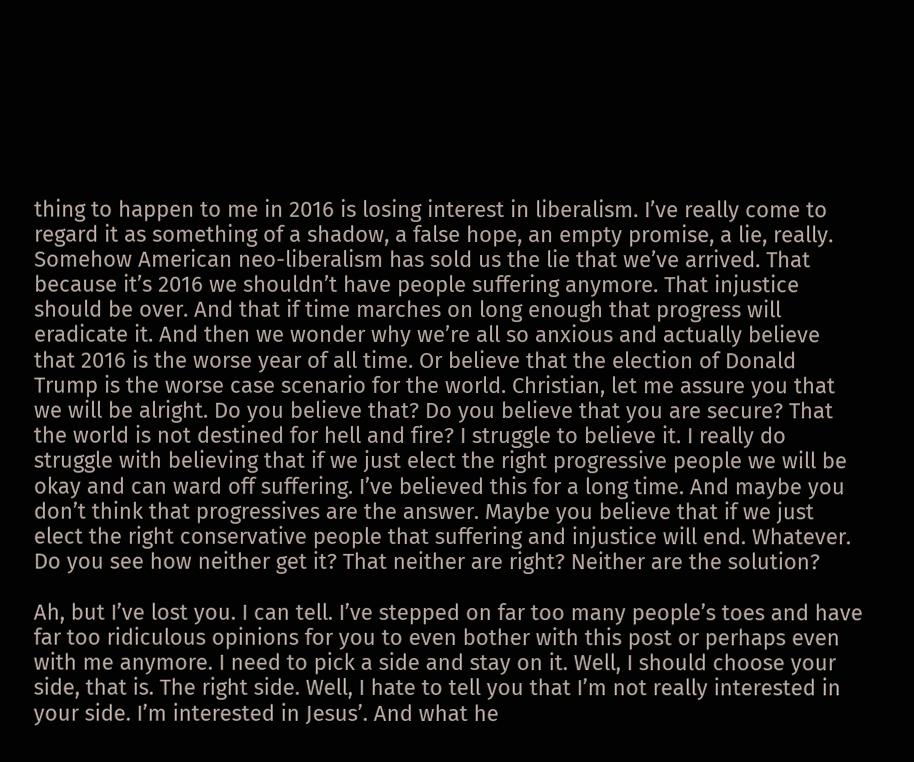thing to happen to me in 2016 is losing interest in liberalism. I’ve really come to regard it as something of a shadow, a false hope, an empty promise, a lie, really. Somehow American neo-liberalism has sold us the lie that we’ve arrived. That because it’s 2016 we shouldn’t have people suffering anymore. That injustice should be over. And that if time marches on long enough that progress will eradicate it. And then we wonder why we’re all so anxious and actually believe that 2016 is the worse year of all time. Or believe that the election of Donald Trump is the worse case scenario for the world. Christian, let me assure you that we will be alright. Do you believe that? Do you believe that you are secure? That the world is not destined for hell and fire? I struggle to believe it. I really do struggle with believing that if we just elect the right progressive people we will be okay and can ward off suffering. I’ve believed this for a long time. And maybe you don’t think that progressives are the answer. Maybe you believe that if we just elect the right conservative people that suffering and injustice will end. Whatever. Do you see how neither get it? That neither are right? Neither are the solution?

Ah, but I’ve lost you. I can tell. I’ve stepped on far too many people’s toes and have far too ridiculous opinions for you to even bother with this post or perhaps even with me anymore. I need to pick a side and stay on it. Well, I should choose your side, that is. The right side. Well, I hate to tell you that I’m not really interested in your side. I’m interested in Jesus’. And what he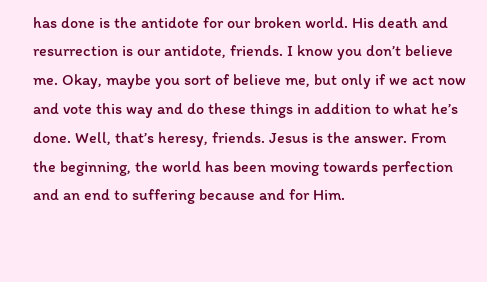has done is the antidote for our broken world. His death and resurrection is our antidote, friends. I know you don’t believe me. Okay, maybe you sort of believe me, but only if we act now and vote this way and do these things in addition to what he’s done. Well, that’s heresy, friends. Jesus is the answer. From the beginning, the world has been moving towards perfection and an end to suffering because and for Him.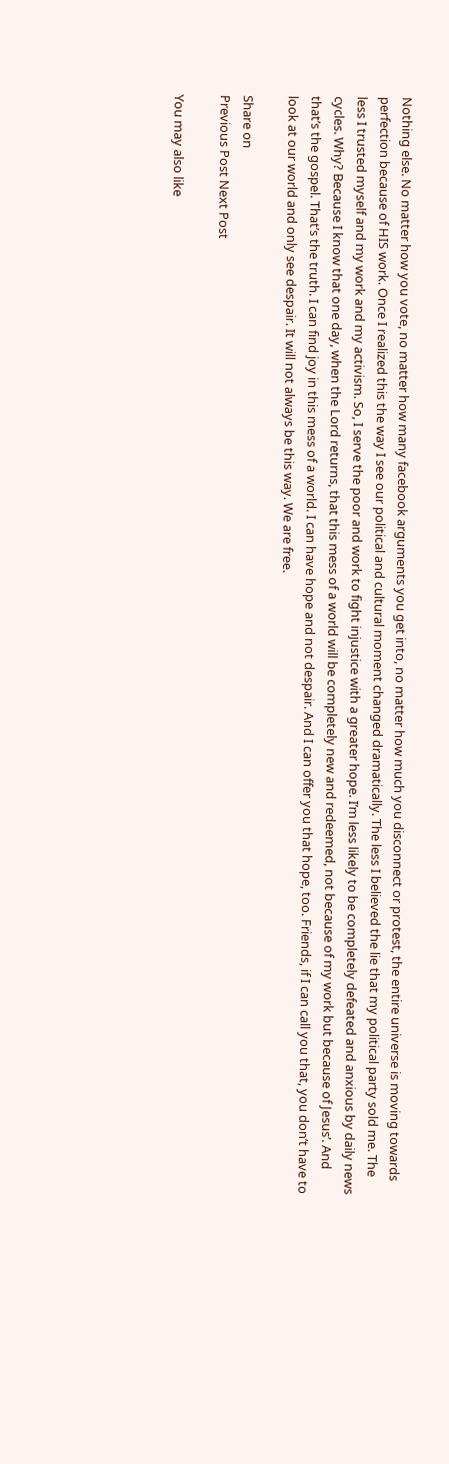Nothing else. No matter how you vote, no matter how many facebook arguments you get into, no matter how much you disconnect or protest, the entire universe is moving towards perfection because of HIS work. Once I realized this the way I see our political and cultural moment changed dramatically. The less I believed the lie that my political party sold me. The less I trusted myself and my work and my activism. So, I serve the poor and work to fight injustice with a greater hope. I’m less likely to be completely defeated and anxious by daily news cycles. Why? Because I know that one day, when the Lord returns, that this mess of a world will be completely new and redeemed, not because of my work but because of Jesus’. And that’s the gospel. That’s the truth. I can find joy in this mess of a world. I can have hope and not despair. And I can offer you that hope, too. Friends, if I can call you that, you don’t have to look at our world and only see despair. It will not always be this way. We are free.

Share on
Previous Post Next Post

You may also like